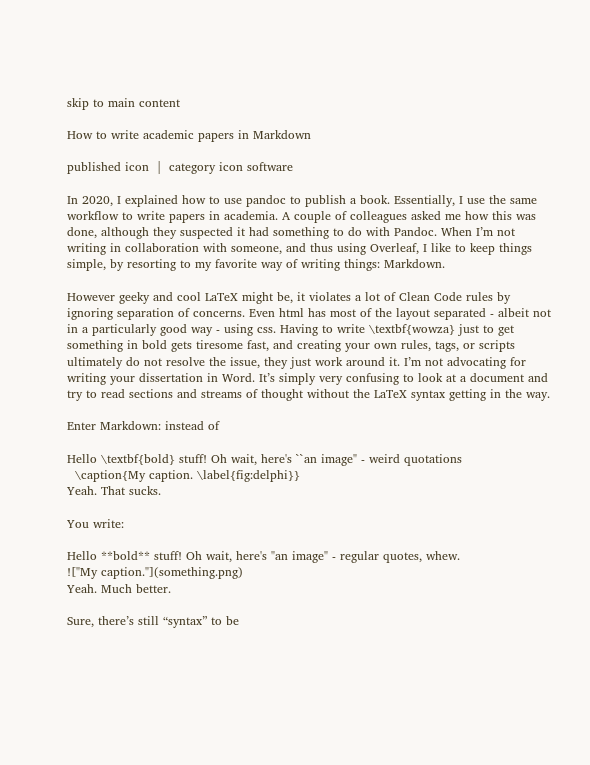skip to main content

How to write academic papers in Markdown

published icon  |  category icon software

In 2020, I explained how to use pandoc to publish a book. Essentially, I use the same workflow to write papers in academia. A couple of colleagues asked me how this was done, although they suspected it had something to do with Pandoc. When I’m not writing in collaboration with someone, and thus using Overleaf, I like to keep things simple, by resorting to my favorite way of writing things: Markdown.

However geeky and cool LaTeX might be, it violates a lot of Clean Code rules by ignoring separation of concerns. Even html has most of the layout separated - albeit not in a particularly good way - using css. Having to write \textbf{wowza} just to get something in bold gets tiresome fast, and creating your own rules, tags, or scripts ultimately do not resolve the issue, they just work around it. I’m not advocating for writing your dissertation in Word. It’s simply very confusing to look at a document and try to read sections and streams of thought without the LaTeX syntax getting in the way.

Enter Markdown: instead of

Hello \textbf{bold} stuff! Oh wait, here's ``an image" - weird quotations
  \caption{My caption. \label{fig:delphi}}
Yeah. That sucks.

You write:

Hello **bold** stuff! Oh wait, here's "an image" - regular quotes, whew.
!["My caption."](something.png)
Yeah. Much better.

Sure, there’s still “syntax” to be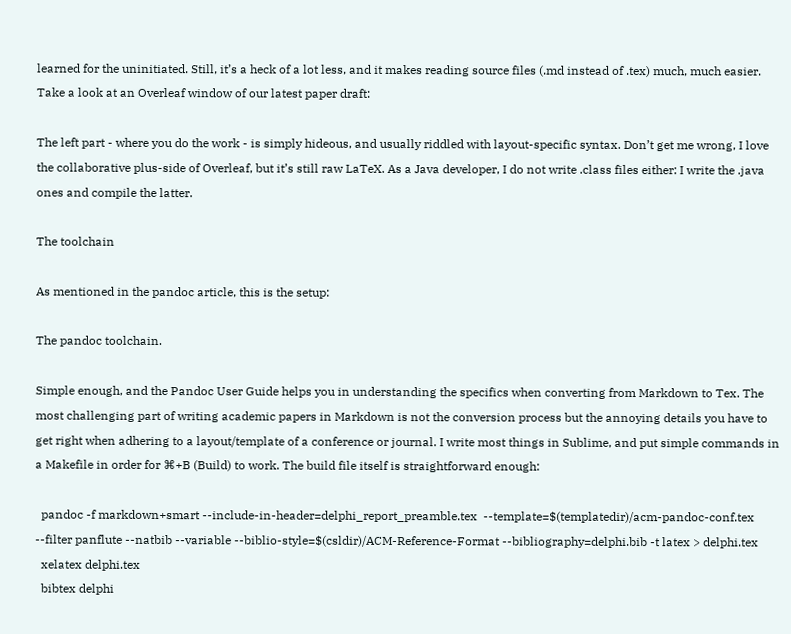learned for the uninitiated. Still, it’s a heck of a lot less, and it makes reading source files (.md instead of .tex) much, much easier. Take a look at an Overleaf window of our latest paper draft:

The left part - where you do the work - is simply hideous, and usually riddled with layout-specific syntax. Don’t get me wrong, I love the collaborative plus-side of Overleaf, but it’s still raw LaTeX. As a Java developer, I do not write .class files either: I write the .java ones and compile the latter.

The toolchain

As mentioned in the pandoc article, this is the setup:

The pandoc toolchain.

Simple enough, and the Pandoc User Guide helps you in understanding the specifics when converting from Markdown to Tex. The most challenging part of writing academic papers in Markdown is not the conversion process but the annoying details you have to get right when adhering to a layout/template of a conference or journal. I write most things in Sublime, and put simple commands in a Makefile in order for ⌘+B (Build) to work. The build file itself is straightforward enough:

  pandoc -f markdown+smart --include-in-header=delphi_report_preamble.tex  --template=$(templatedir)/acm-pandoc-conf.tex --filter panflute --natbib --variable --biblio-style=$(csldir)/ACM-Reference-Format --bibliography=delphi.bib -t latex > delphi.tex
  xelatex delphi.tex
  bibtex delphi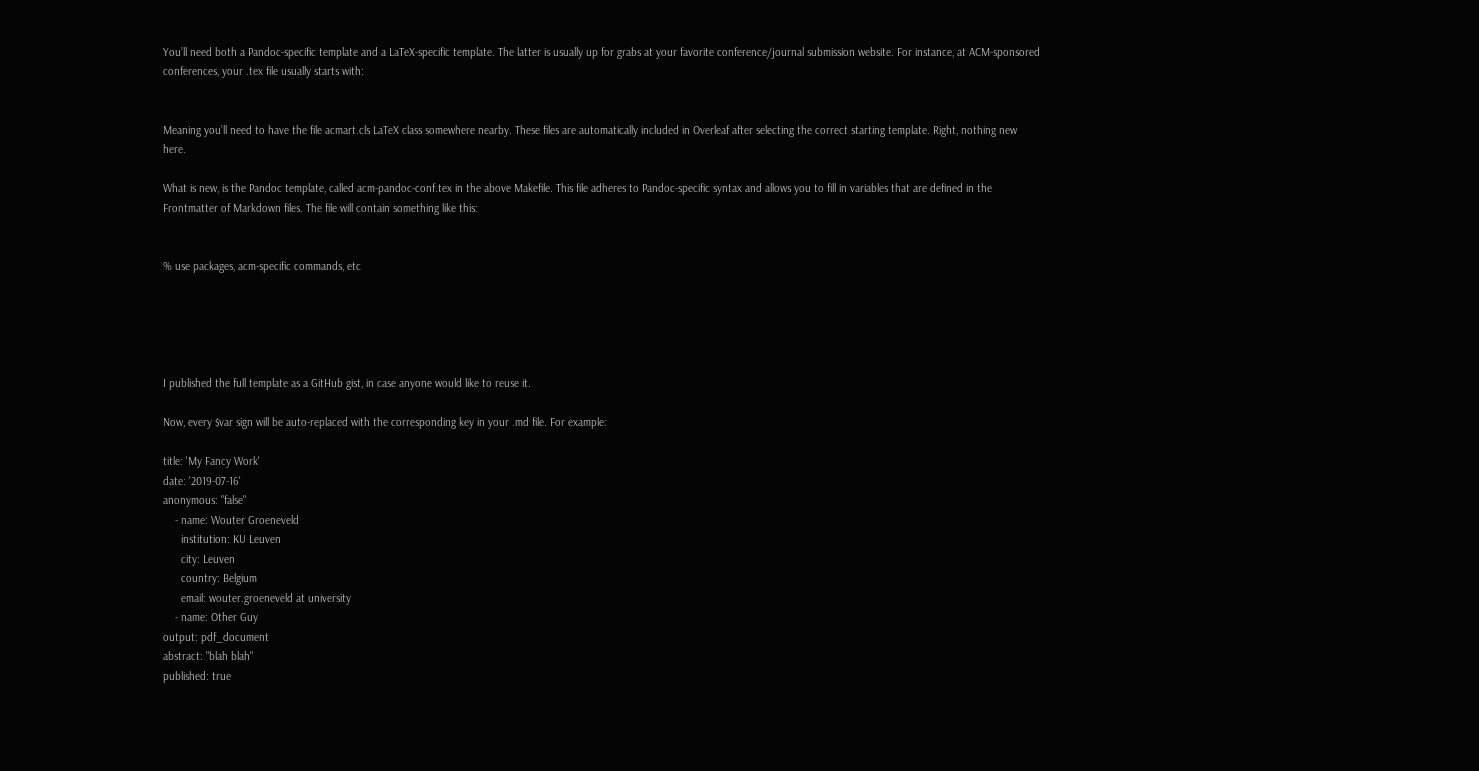You’ll need both a Pandoc-specific template and a LaTeX-specific template. The latter is usually up for grabs at your favorite conference/journal submission website. For instance, at ACM-sponsored conferences, your .tex file usually starts with:


Meaning you’ll need to have the file acmart.cls LaTeX class somewhere nearby. These files are automatically included in Overleaf after selecting the correct starting template. Right, nothing new here.

What is new, is the Pandoc template, called acm-pandoc-conf.tex in the above Makefile. This file adheres to Pandoc-specific syntax and allows you to fill in variables that are defined in the Frontmatter of Markdown files. The file will contain something like this:


% use packages, acm-specific commands, etc





I published the full template as a GitHub gist, in case anyone would like to reuse it.

Now, every $var sign will be auto-replaced with the corresponding key in your .md file. For example:

title: 'My Fancy Work'
date: '2019-07-16'
anonymous: "false"
    - name: Wouter Groeneveld
      institution: KU Leuven
      city: Leuven
      country: Belgium
      email: wouter.groeneveld at university
    - name: Other Guy
output: pdf_document
abstract: "blah blah"
published: true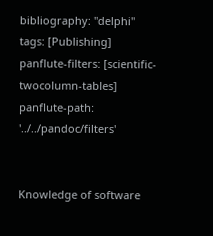bibliography: "delphi"
tags: [Publishing]
panflute-filters: [scientific-twocolumn-tables]
panflute-path: '../../pandoc/filters'


Knowledge of software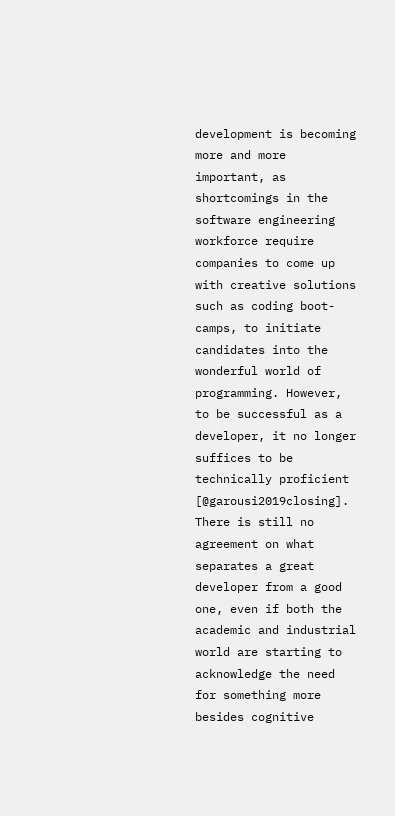development is becoming more and more important, as shortcomings in the software engineering workforce require companies to come up with creative solutions such as coding boot-camps, to initiate candidates into the wonderful world of programming. However, to be successful as a developer, it no longer suffices to be technically proficient [@garousi2019closing]. There is still no agreement on what separates a great developer from a good one, even if both the academic and industrial world are starting to acknowledge the need for something more besides cognitive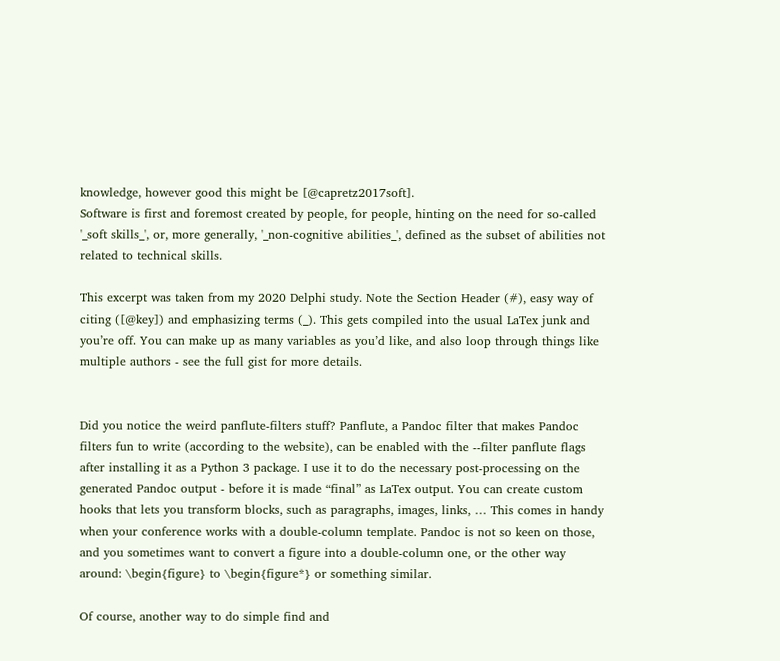knowledge, however good this might be [@capretz2017soft].
Software is first and foremost created by people, for people, hinting on the need for so-called '_soft skills_', or, more generally, '_non-cognitive abilities_', defined as the subset of abilities not related to technical skills.

This excerpt was taken from my 2020 Delphi study. Note the Section Header (#), easy way of citing ([@key]) and emphasizing terms (_). This gets compiled into the usual LaTex junk and you’re off. You can make up as many variables as you’d like, and also loop through things like multiple authors - see the full gist for more details.


Did you notice the weird panflute-filters stuff? Panflute, a Pandoc filter that makes Pandoc filters fun to write (according to the website), can be enabled with the --filter panflute flags after installing it as a Python 3 package. I use it to do the necessary post-processing on the generated Pandoc output - before it is made “final” as LaTex output. You can create custom hooks that lets you transform blocks, such as paragraphs, images, links, … This comes in handy when your conference works with a double-column template. Pandoc is not so keen on those, and you sometimes want to convert a figure into a double-column one, or the other way around: \begin{figure} to \begin{figure*} or something similar.

Of course, another way to do simple find and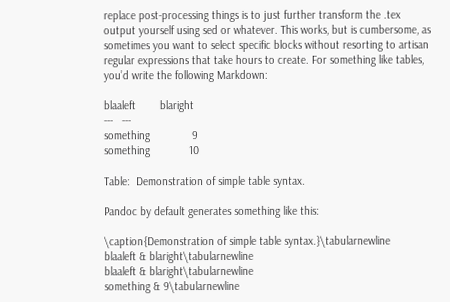replace post-processing things is to just further transform the .tex output yourself using sed or whatever. This works, but is cumbersome, as sometimes you want to select specific blocks without resorting to artisan regular expressions that take hours to create. For something like tables, you’d write the following Markdown:

blaaleft        blaright
---   ---
something              9
something             10

Table:  Demonstration of simple table syntax.

Pandoc by default generates something like this:

\caption{Demonstration of simple table syntax.}\tabularnewline
blaaleft & blaright\tabularnewline
blaaleft & blaright\tabularnewline
something & 9\tabularnewline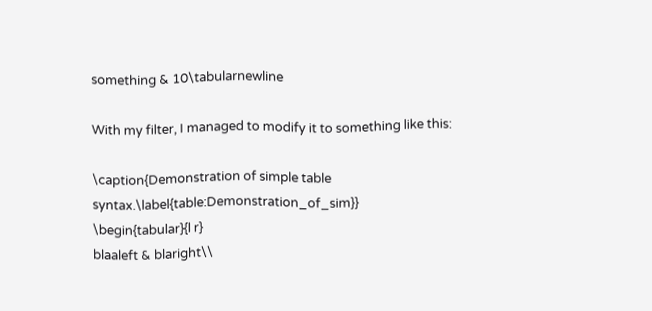something & 10\tabularnewline

With my filter, I managed to modify it to something like this:

\caption{Demonstration of simple table syntax.\label{table:Demonstration_of_sim}}
\begin{tabular}{l r}
blaaleft & blaright\\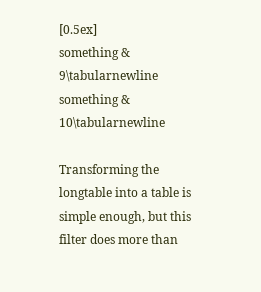[0.5ex]
something & 9\tabularnewline
something & 10\tabularnewline

Transforming the longtable into a table is simple enough, but this filter does more than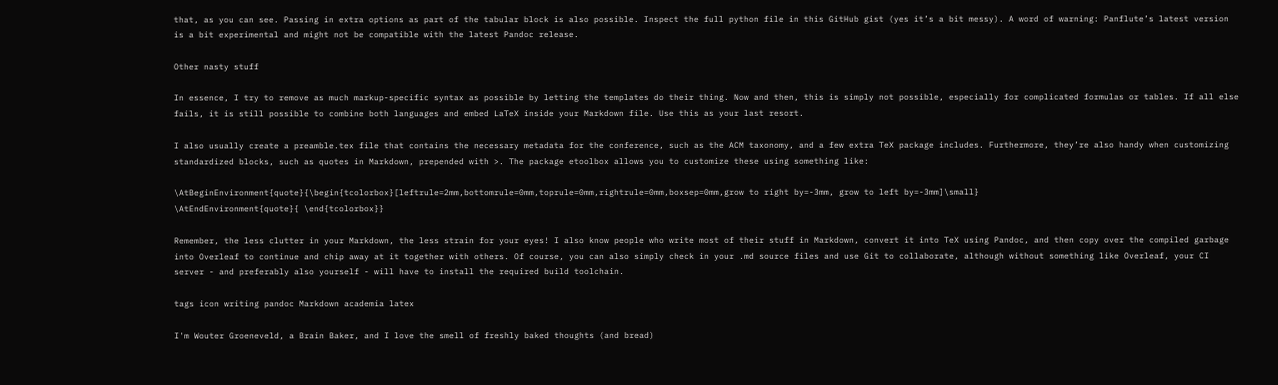that, as you can see. Passing in extra options as part of the tabular block is also possible. Inspect the full python file in this GitHub gist (yes it’s a bit messy). A word of warning: Panflute’s latest version is a bit experimental and might not be compatible with the latest Pandoc release.

Other nasty stuff

In essence, I try to remove as much markup-specific syntax as possible by letting the templates do their thing. Now and then, this is simply not possible, especially for complicated formulas or tables. If all else fails, it is still possible to combine both languages and embed LaTeX inside your Markdown file. Use this as your last resort.

I also usually create a preamble.tex file that contains the necessary metadata for the conference, such as the ACM taxonomy, and a few extra TeX package includes. Furthermore, they’re also handy when customizing standardized blocks, such as quotes in Markdown, prepended with >. The package etoolbox allows you to customize these using something like:

\AtBeginEnvironment{quote}{\begin{tcolorbox}[leftrule=2mm,bottomrule=0mm,toprule=0mm,rightrule=0mm,boxsep=0mm,grow to right by=-3mm, grow to left by=-3mm]\small}
\AtEndEnvironment{quote}{ \end{tcolorbox}}

Remember, the less clutter in your Markdown, the less strain for your eyes! I also know people who write most of their stuff in Markdown, convert it into TeX using Pandoc, and then copy over the compiled garbage into Overleaf to continue and chip away at it together with others. Of course, you can also simply check in your .md source files and use Git to collaborate, although without something like Overleaf, your CI server - and preferably also yourself - will have to install the required build toolchain.

tags icon writing pandoc Markdown academia latex

I'm Wouter Groeneveld, a Brain Baker, and I love the smell of freshly baked thoughts (and bread)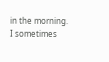in the morning. I sometimes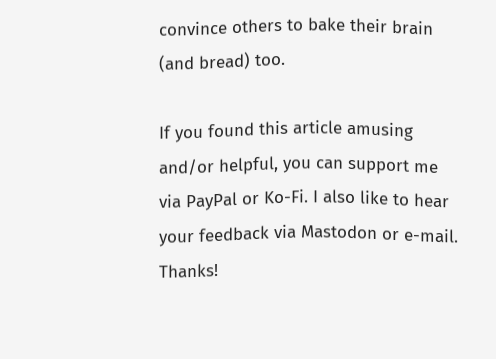convince others to bake their brain (and bread) too.

If you found this article amusing and/or helpful, you can support me via PayPal or Ko-Fi. I also like to hear your feedback via Mastodon or e-mail. Thanks!